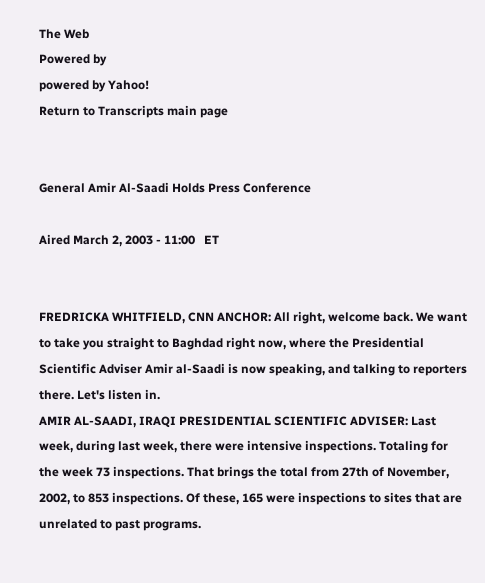The Web
Powered by
powered by Yahoo!
Return to Transcripts main page


General Amir Al-Saadi Holds Press Conference

Aired March 2, 2003 - 11:00   ET


FREDRICKA WHITFIELD, CNN ANCHOR: All right, welcome back. We want to take you straight to Baghdad right now, where the Presidential Scientific Adviser Amir al-Saadi is now speaking, and talking to reporters there. Let's listen in.
AMIR AL-SAADI, IRAQI PRESIDENTIAL SCIENTIFIC ADVISER: Last week, during last week, there were intensive inspections. Totaling for the week 73 inspections. That brings the total from 27th of November, 2002, to 853 inspections. Of these, 165 were inspections to sites that are unrelated to past programs.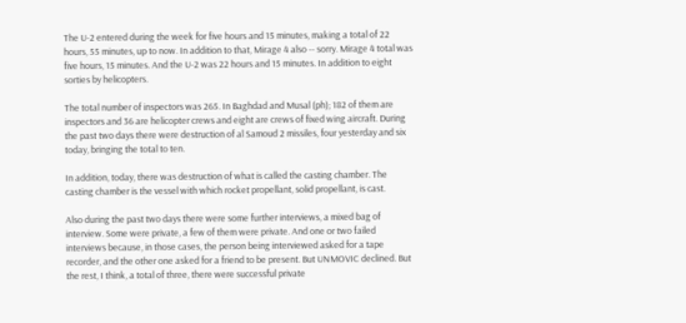The U-2 entered during the week for five hours and 15 minutes, making a total of 22 hours, 55 minutes, up to now. In addition to that, Mirage 4 also -- sorry. Mirage 4 total was five hours, 15 minutes. And the U-2 was 22 hours and 15 minutes. In addition to eight sorties by helicopters.

The total number of inspectors was 265. In Baghdad and Musal (ph); 182 of them are inspectors and 36 are helicopter crews and eight are crews of fixed wing aircraft. During the past two days there were destruction of al Samoud 2 missiles, four yesterday and six today, bringing the total to ten.

In addition, today, there was destruction of what is called the casting chamber. The casting chamber is the vessel with which rocket propellant, solid propellant, is cast.

Also during the past two days there were some further interviews, a mixed bag of interview. Some were private, a few of them were private. And one or two failed interviews because, in those cases, the person being interviewed asked for a tape recorder, and the other one asked for a friend to be present. But UNMOVIC declined. But the rest, I think, a total of three, there were successful private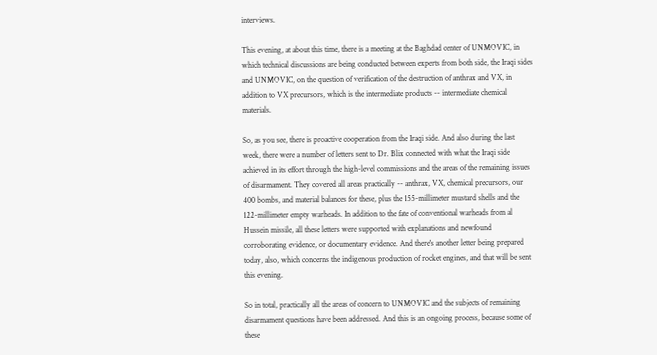interviews.

This evening, at about this time, there is a meeting at the Baghdad center of UNMOVIC, in which technical discussions are being conducted between experts from both side, the Iraqi sides and UNMOVIC, on the question of verification of the destruction of anthrax and VX, in addition to VX precursors, which is the intermediate products -- intermediate chemical materials.

So, as you see, there is proactive cooperation from the Iraqi side. And also during the last week, there were a number of letters sent to Dr. Blix connected with what the Iraqi side achieved in its effort through the high-level commissions and the areas of the remaining issues of disarmament. They covered all areas practically -- anthrax, VX, chemical precursors, our 400 bombs, and material balances for these, plus the 155-millimeter mustard shells and the 122-millimeter empty warheads. In addition to the fate of conventional warheads from al Hussein missile, all these letters were supported with explanations and newfound corroborating evidence, or documentary evidence. And there's another letter being prepared today, also, which concerns the indigenous production of rocket engines, and that will be sent this evening.

So in total, practically all the areas of concern to UNMOVIC and the subjects of remaining disarmament questions have been addressed. And this is an ongoing process, because some of these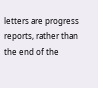letters are progress reports, rather than the end of the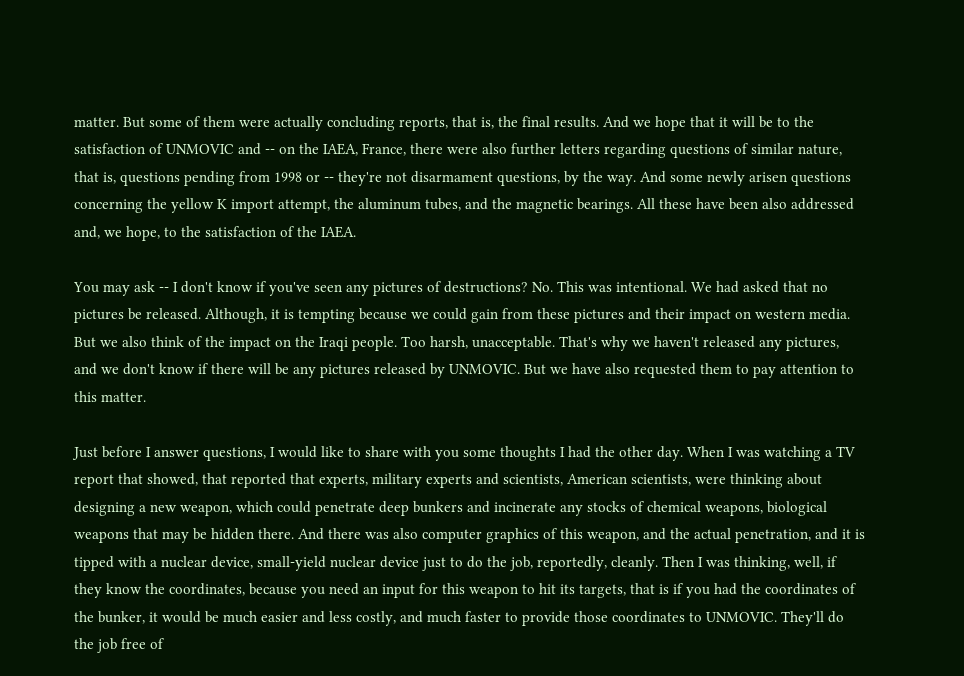matter. But some of them were actually concluding reports, that is, the final results. And we hope that it will be to the satisfaction of UNMOVIC and -- on the IAEA, France, there were also further letters regarding questions of similar nature, that is, questions pending from 1998 or -- they're not disarmament questions, by the way. And some newly arisen questions concerning the yellow K import attempt, the aluminum tubes, and the magnetic bearings. All these have been also addressed and, we hope, to the satisfaction of the IAEA.

You may ask -- I don't know if you've seen any pictures of destructions? No. This was intentional. We had asked that no pictures be released. Although, it is tempting because we could gain from these pictures and their impact on western media. But we also think of the impact on the Iraqi people. Too harsh, unacceptable. That's why we haven't released any pictures, and we don't know if there will be any pictures released by UNMOVIC. But we have also requested them to pay attention to this matter.

Just before I answer questions, I would like to share with you some thoughts I had the other day. When I was watching a TV report that showed, that reported that experts, military experts and scientists, American scientists, were thinking about designing a new weapon, which could penetrate deep bunkers and incinerate any stocks of chemical weapons, biological weapons that may be hidden there. And there was also computer graphics of this weapon, and the actual penetration, and it is tipped with a nuclear device, small-yield nuclear device just to do the job, reportedly, cleanly. Then I was thinking, well, if they know the coordinates, because you need an input for this weapon to hit its targets, that is if you had the coordinates of the bunker, it would be much easier and less costly, and much faster to provide those coordinates to UNMOVIC. They'll do the job free of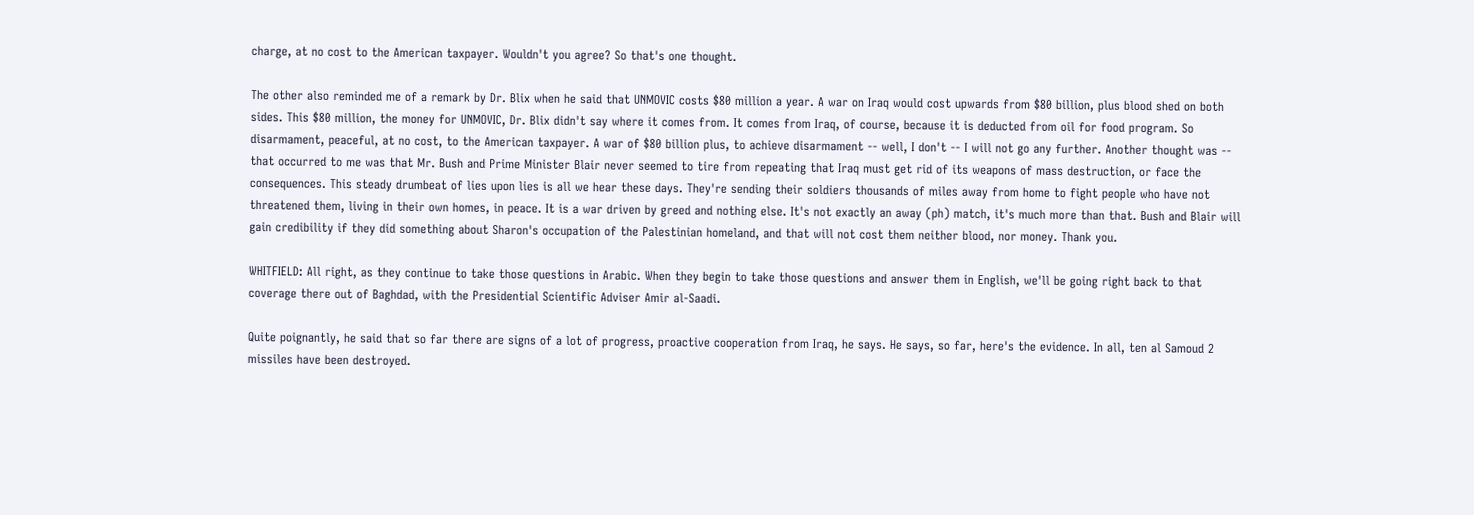charge, at no cost to the American taxpayer. Wouldn't you agree? So that's one thought.

The other also reminded me of a remark by Dr. Blix when he said that UNMOVIC costs $80 million a year. A war on Iraq would cost upwards from $80 billion, plus blood shed on both sides. This $80 million, the money for UNMOVIC, Dr. Blix didn't say where it comes from. It comes from Iraq, of course, because it is deducted from oil for food program. So disarmament, peaceful, at no cost, to the American taxpayer. A war of $80 billion plus, to achieve disarmament -- well, I don't -- I will not go any further. Another thought was -- that occurred to me was that Mr. Bush and Prime Minister Blair never seemed to tire from repeating that Iraq must get rid of its weapons of mass destruction, or face the consequences. This steady drumbeat of lies upon lies is all we hear these days. They're sending their soldiers thousands of miles away from home to fight people who have not threatened them, living in their own homes, in peace. It is a war driven by greed and nothing else. It's not exactly an away (ph) match, it's much more than that. Bush and Blair will gain credibility if they did something about Sharon's occupation of the Palestinian homeland, and that will not cost them neither blood, nor money. Thank you.

WHITFIELD: All right, as they continue to take those questions in Arabic. When they begin to take those questions and answer them in English, we'll be going right back to that coverage there out of Baghdad, with the Presidential Scientific Adviser Amir al-Saadi.

Quite poignantly, he said that so far there are signs of a lot of progress, proactive cooperation from Iraq, he says. He says, so far, here's the evidence. In all, ten al Samoud 2 missiles have been destroyed.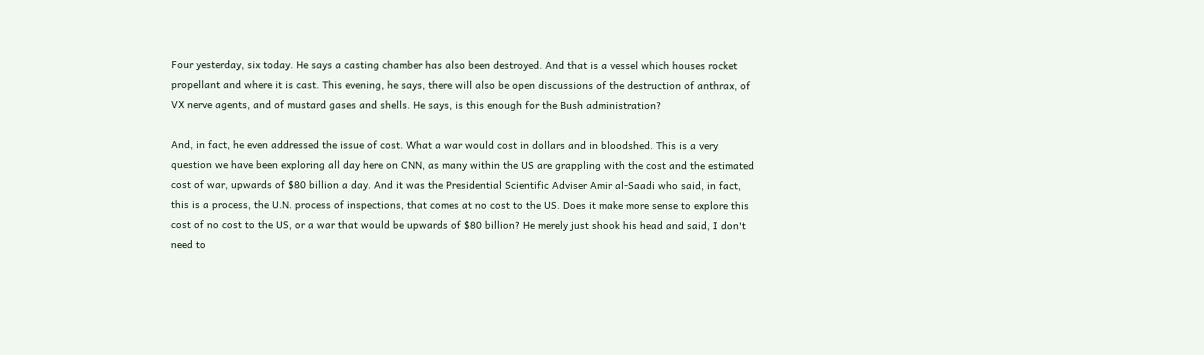Four yesterday, six today. He says a casting chamber has also been destroyed. And that is a vessel which houses rocket propellant and where it is cast. This evening, he says, there will also be open discussions of the destruction of anthrax, of VX nerve agents, and of mustard gases and shells. He says, is this enough for the Bush administration?

And, in fact, he even addressed the issue of cost. What a war would cost in dollars and in bloodshed. This is a very question we have been exploring all day here on CNN, as many within the US are grappling with the cost and the estimated cost of war, upwards of $80 billion a day. And it was the Presidential Scientific Adviser Amir al-Saadi who said, in fact, this is a process, the U.N. process of inspections, that comes at no cost to the US. Does it make more sense to explore this cost of no cost to the US, or a war that would be upwards of $80 billion? He merely just shook his head and said, I don't need to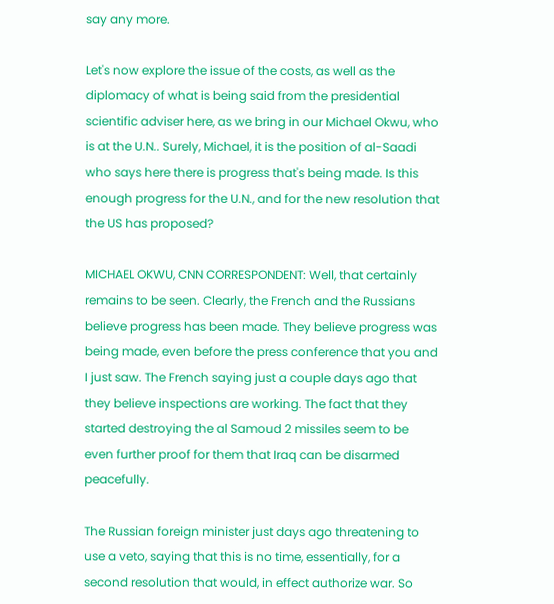say any more.

Let's now explore the issue of the costs, as well as the diplomacy of what is being said from the presidential scientific adviser here, as we bring in our Michael Okwu, who is at the U.N.. Surely, Michael, it is the position of al-Saadi who says here there is progress that's being made. Is this enough progress for the U.N., and for the new resolution that the US has proposed?

MICHAEL OKWU, CNN CORRESPONDENT: Well, that certainly remains to be seen. Clearly, the French and the Russians believe progress has been made. They believe progress was being made, even before the press conference that you and I just saw. The French saying just a couple days ago that they believe inspections are working. The fact that they started destroying the al Samoud 2 missiles seem to be even further proof for them that Iraq can be disarmed peacefully.

The Russian foreign minister just days ago threatening to use a veto, saying that this is no time, essentially, for a second resolution that would, in effect authorize war. So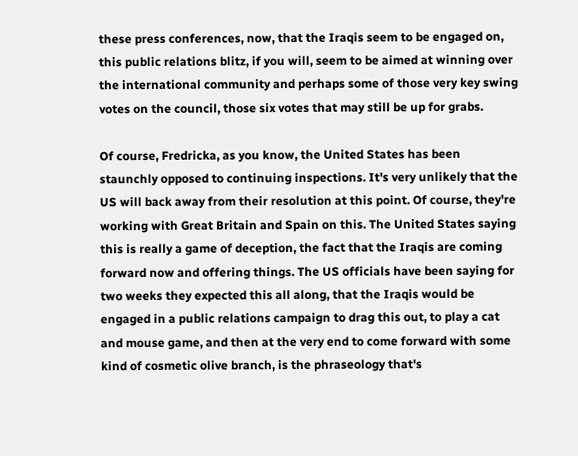these press conferences, now, that the Iraqis seem to be engaged on, this public relations blitz, if you will, seem to be aimed at winning over the international community and perhaps some of those very key swing votes on the council, those six votes that may still be up for grabs.

Of course, Fredricka, as you know, the United States has been staunchly opposed to continuing inspections. It's very unlikely that the US will back away from their resolution at this point. Of course, they're working with Great Britain and Spain on this. The United States saying this is really a game of deception, the fact that the Iraqis are coming forward now and offering things. The US officials have been saying for two weeks they expected this all along, that the Iraqis would be engaged in a public relations campaign to drag this out, to play a cat and mouse game, and then at the very end to come forward with some kind of cosmetic olive branch, is the phraseology that's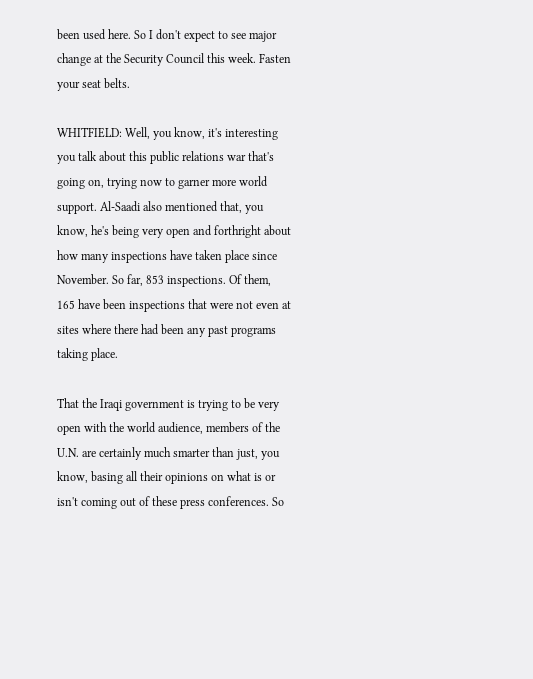been used here. So I don't expect to see major change at the Security Council this week. Fasten your seat belts.

WHITFIELD: Well, you know, it's interesting you talk about this public relations war that's going on, trying now to garner more world support. Al-Saadi also mentioned that, you know, he's being very open and forthright about how many inspections have taken place since November. So far, 853 inspections. Of them, 165 have been inspections that were not even at sites where there had been any past programs taking place.

That the Iraqi government is trying to be very open with the world audience, members of the U.N. are certainly much smarter than just, you know, basing all their opinions on what is or isn't coming out of these press conferences. So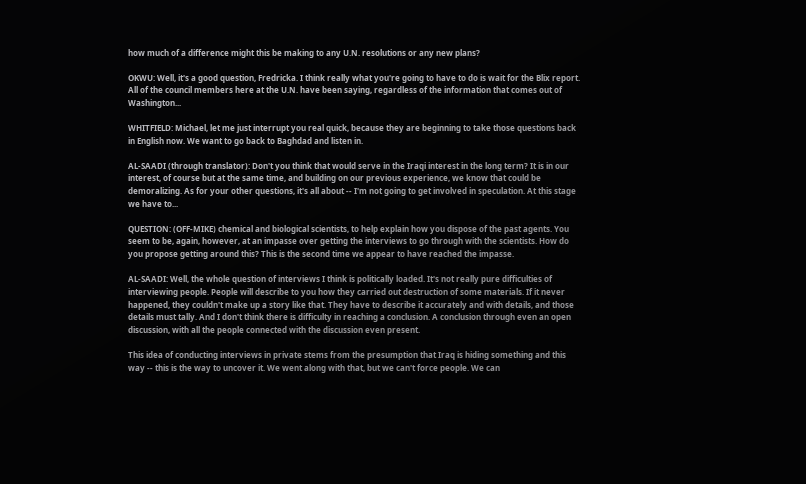how much of a difference might this be making to any U.N. resolutions or any new plans?

OKWU: Well, it's a good question, Fredricka. I think really what you're going to have to do is wait for the Blix report. All of the council members here at the U.N. have been saying, regardless of the information that comes out of Washington...

WHITFIELD: Michael, let me just interrupt you real quick, because they are beginning to take those questions back in English now. We want to go back to Baghdad and listen in.

AL-SAADI (through translator): Don't you think that would serve in the Iraqi interest in the long term? It is in our interest, of course but at the same time, and building on our previous experience, we know that could be demoralizing. As for your other questions, it's all about -- I'm not going to get involved in speculation. At this stage we have to...

QUESTION: (OFF-MIKE) chemical and biological scientists, to help explain how you dispose of the past agents. You seem to be, again, however, at an impasse over getting the interviews to go through with the scientists. How do you propose getting around this? This is the second time we appear to have reached the impasse.

AL-SAADI: Well, the whole question of interviews I think is politically loaded. It's not really pure difficulties of interviewing people. People will describe to you how they carried out destruction of some materials. If it never happened, they couldn't make up a story like that. They have to describe it accurately and with details, and those details must tally. And I don't think there is difficulty in reaching a conclusion. A conclusion through even an open discussion, with all the people connected with the discussion even present.

This idea of conducting interviews in private stems from the presumption that Iraq is hiding something and this way -- this is the way to uncover it. We went along with that, but we can't force people. We can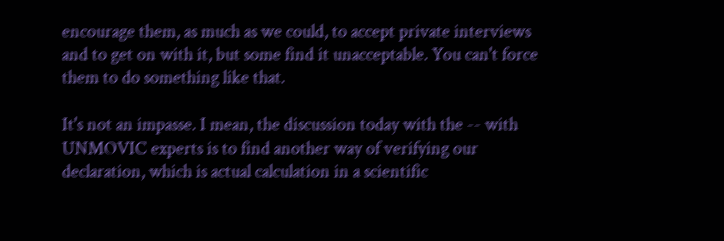encourage them, as much as we could, to accept private interviews and to get on with it, but some find it unacceptable. You can't force them to do something like that.

It's not an impasse. I mean, the discussion today with the -- with UNMOVIC experts is to find another way of verifying our declaration, which is actual calculation in a scientific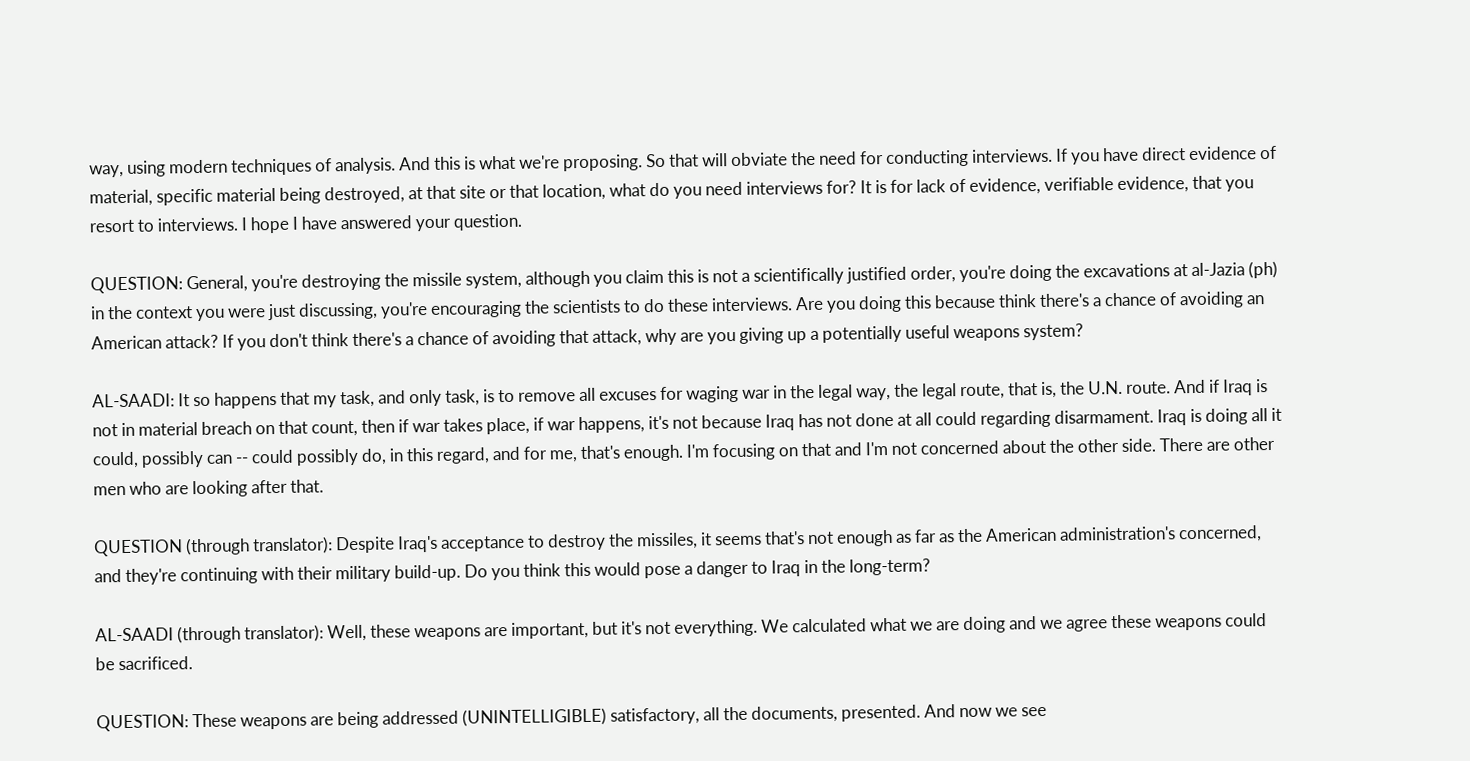way, using modern techniques of analysis. And this is what we're proposing. So that will obviate the need for conducting interviews. If you have direct evidence of material, specific material being destroyed, at that site or that location, what do you need interviews for? It is for lack of evidence, verifiable evidence, that you resort to interviews. I hope I have answered your question.

QUESTION: General, you're destroying the missile system, although you claim this is not a scientifically justified order, you're doing the excavations at al-Jazia (ph) in the context you were just discussing, you're encouraging the scientists to do these interviews. Are you doing this because think there's a chance of avoiding an American attack? If you don't think there's a chance of avoiding that attack, why are you giving up a potentially useful weapons system?

AL-SAADI: It so happens that my task, and only task, is to remove all excuses for waging war in the legal way, the legal route, that is, the U.N. route. And if Iraq is not in material breach on that count, then if war takes place, if war happens, it's not because Iraq has not done at all could regarding disarmament. Iraq is doing all it could, possibly can -- could possibly do, in this regard, and for me, that's enough. I'm focusing on that and I'm not concerned about the other side. There are other men who are looking after that.

QUESTION (through translator): Despite Iraq's acceptance to destroy the missiles, it seems that's not enough as far as the American administration's concerned, and they're continuing with their military build-up. Do you think this would pose a danger to Iraq in the long-term?

AL-SAADI (through translator): Well, these weapons are important, but it's not everything. We calculated what we are doing and we agree these weapons could be sacrificed.

QUESTION: These weapons are being addressed (UNINTELLIGIBLE) satisfactory, all the documents, presented. And now we see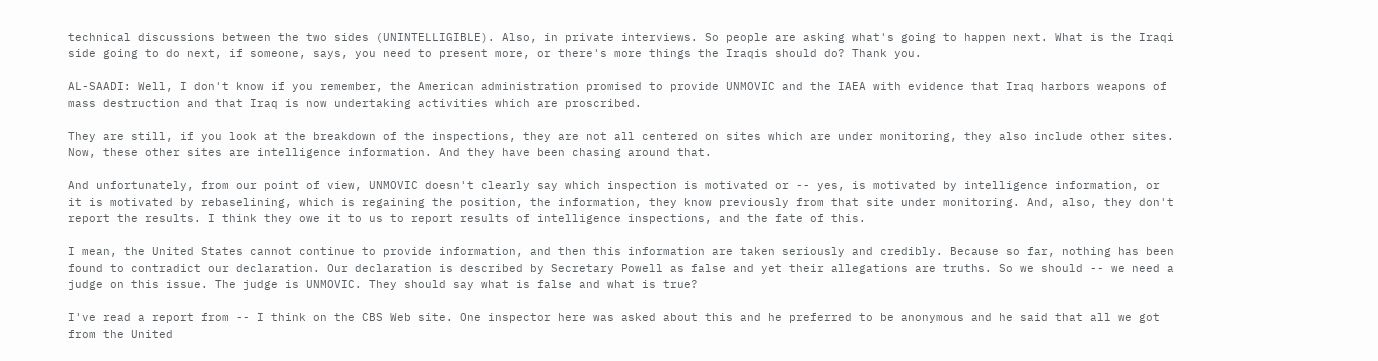technical discussions between the two sides (UNINTELLIGIBLE). Also, in private interviews. So people are asking what's going to happen next. What is the Iraqi side going to do next, if someone, says, you need to present more, or there's more things the Iraqis should do? Thank you.

AL-SAADI: Well, I don't know if you remember, the American administration promised to provide UNMOVIC and the IAEA with evidence that Iraq harbors weapons of mass destruction and that Iraq is now undertaking activities which are proscribed.

They are still, if you look at the breakdown of the inspections, they are not all centered on sites which are under monitoring, they also include other sites. Now, these other sites are intelligence information. And they have been chasing around that.

And unfortunately, from our point of view, UNMOVIC doesn't clearly say which inspection is motivated or -- yes, is motivated by intelligence information, or it is motivated by rebaselining, which is regaining the position, the information, they know previously from that site under monitoring. And, also, they don't report the results. I think they owe it to us to report results of intelligence inspections, and the fate of this.

I mean, the United States cannot continue to provide information, and then this information are taken seriously and credibly. Because so far, nothing has been found to contradict our declaration. Our declaration is described by Secretary Powell as false and yet their allegations are truths. So we should -- we need a judge on this issue. The judge is UNMOVIC. They should say what is false and what is true?

I've read a report from -- I think on the CBS Web site. One inspector here was asked about this and he preferred to be anonymous and he said that all we got from the United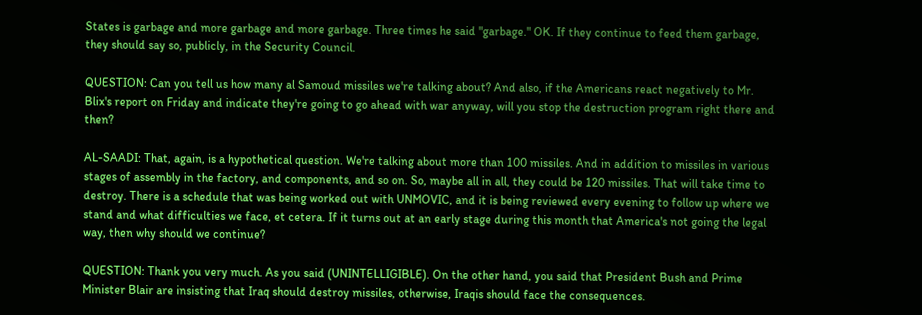States is garbage and more garbage and more garbage. Three times he said "garbage." OK. If they continue to feed them garbage, they should say so, publicly, in the Security Council.

QUESTION: Can you tell us how many al Samoud missiles we're talking about? And also, if the Americans react negatively to Mr. Blix's report on Friday and indicate they're going to go ahead with war anyway, will you stop the destruction program right there and then?

AL-SAADI: That, again, is a hypothetical question. We're talking about more than 100 missiles. And in addition to missiles in various stages of assembly in the factory, and components, and so on. So, maybe all in all, they could be 120 missiles. That will take time to destroy. There is a schedule that was being worked out with UNMOVIC, and it is being reviewed every evening to follow up where we stand and what difficulties we face, et cetera. If it turns out at an early stage during this month that America's not going the legal way, then why should we continue?

QUESTION: Thank you very much. As you said (UNINTELLIGIBLE). On the other hand, you said that President Bush and Prime Minister Blair are insisting that Iraq should destroy missiles, otherwise, Iraqis should face the consequences.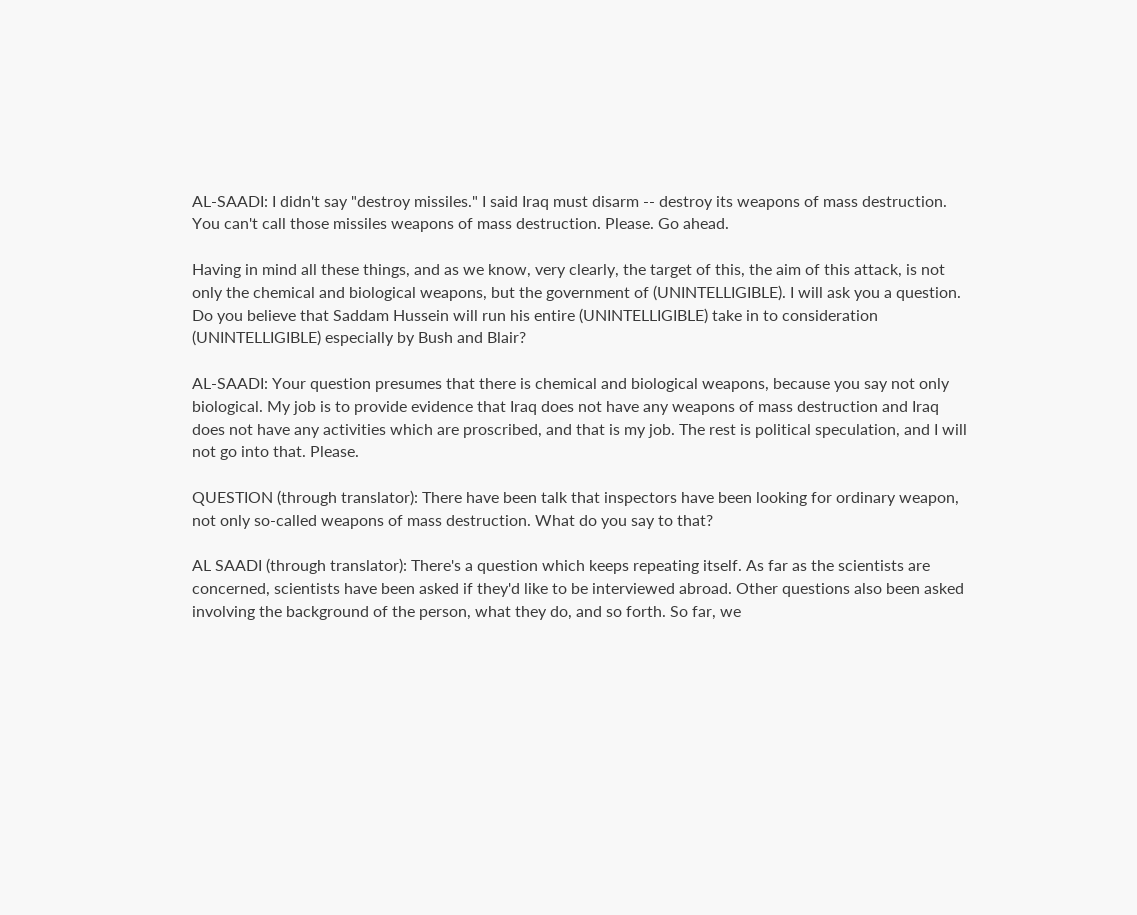AL-SAADI: I didn't say "destroy missiles." I said Iraq must disarm -- destroy its weapons of mass destruction. You can't call those missiles weapons of mass destruction. Please. Go ahead.

Having in mind all these things, and as we know, very clearly, the target of this, the aim of this attack, is not only the chemical and biological weapons, but the government of (UNINTELLIGIBLE). I will ask you a question. Do you believe that Saddam Hussein will run his entire (UNINTELLIGIBLE) take in to consideration (UNINTELLIGIBLE) especially by Bush and Blair?

AL-SAADI: Your question presumes that there is chemical and biological weapons, because you say not only biological. My job is to provide evidence that Iraq does not have any weapons of mass destruction and Iraq does not have any activities which are proscribed, and that is my job. The rest is political speculation, and I will not go into that. Please.

QUESTION (through translator): There have been talk that inspectors have been looking for ordinary weapon, not only so-called weapons of mass destruction. What do you say to that?

AL SAADI (through translator): There's a question which keeps repeating itself. As far as the scientists are concerned, scientists have been asked if they'd like to be interviewed abroad. Other questions also been asked involving the background of the person, what they do, and so forth. So far, we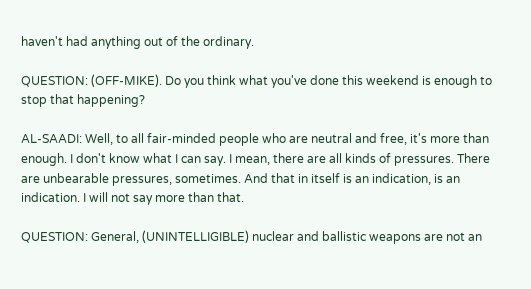haven't had anything out of the ordinary.

QUESTION: (OFF-MIKE). Do you think what you've done this weekend is enough to stop that happening?

AL-SAADI: Well, to all fair-minded people who are neutral and free, it's more than enough. I don't know what I can say. I mean, there are all kinds of pressures. There are unbearable pressures, sometimes. And that in itself is an indication, is an indication. I will not say more than that.

QUESTION: General, (UNINTELLIGIBLE) nuclear and ballistic weapons are not an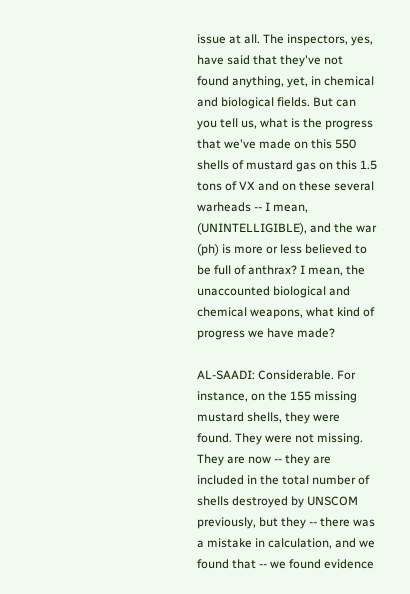issue at all. The inspectors, yes, have said that they've not found anything, yet, in chemical and biological fields. But can you tell us, what is the progress that we've made on this 550 shells of mustard gas on this 1.5 tons of VX and on these several warheads -- I mean, (UNINTELLIGIBLE), and the war (ph) is more or less believed to be full of anthrax? I mean, the unaccounted biological and chemical weapons, what kind of progress we have made?

AL-SAADI: Considerable. For instance, on the 155 missing mustard shells, they were found. They were not missing. They are now -- they are included in the total number of shells destroyed by UNSCOM previously, but they -- there was a mistake in calculation, and we found that -- we found evidence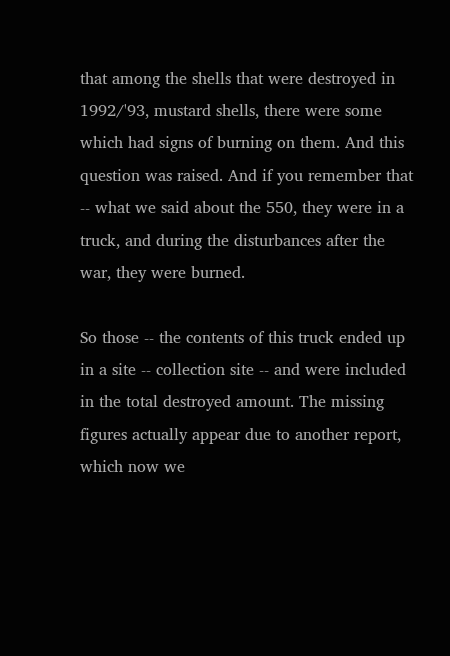that among the shells that were destroyed in 1992/'93, mustard shells, there were some which had signs of burning on them. And this question was raised. And if you remember that -- what we said about the 550, they were in a truck, and during the disturbances after the war, they were burned.

So those -- the contents of this truck ended up in a site -- collection site -- and were included in the total destroyed amount. The missing figures actually appear due to another report, which now we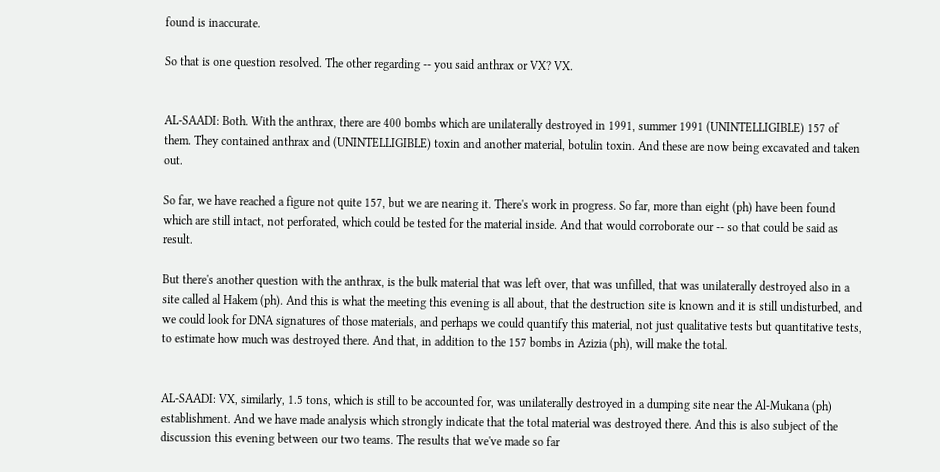found is inaccurate.

So that is one question resolved. The other regarding -- you said anthrax or VX? VX.


AL-SAADI: Both. With the anthrax, there are 400 bombs which are unilaterally destroyed in 1991, summer 1991 (UNINTELLIGIBLE) 157 of them. They contained anthrax and (UNINTELLIGIBLE) toxin and another material, botulin toxin. And these are now being excavated and taken out.

So far, we have reached a figure not quite 157, but we are nearing it. There's work in progress. So far, more than eight (ph) have been found which are still intact, not perforated, which could be tested for the material inside. And that would corroborate our -- so that could be said as result.

But there's another question with the anthrax, is the bulk material that was left over, that was unfilled, that was unilaterally destroyed also in a site called al Hakem (ph). And this is what the meeting this evening is all about, that the destruction site is known and it is still undisturbed, and we could look for DNA signatures of those materials, and perhaps we could quantify this material, not just qualitative tests but quantitative tests, to estimate how much was destroyed there. And that, in addition to the 157 bombs in Azizia (ph), will make the total.


AL-SAADI: VX, similarly, 1.5 tons, which is still to be accounted for, was unilaterally destroyed in a dumping site near the Al-Mukana (ph) establishment. And we have made analysis which strongly indicate that the total material was destroyed there. And this is also subject of the discussion this evening between our two teams. The results that we've made so far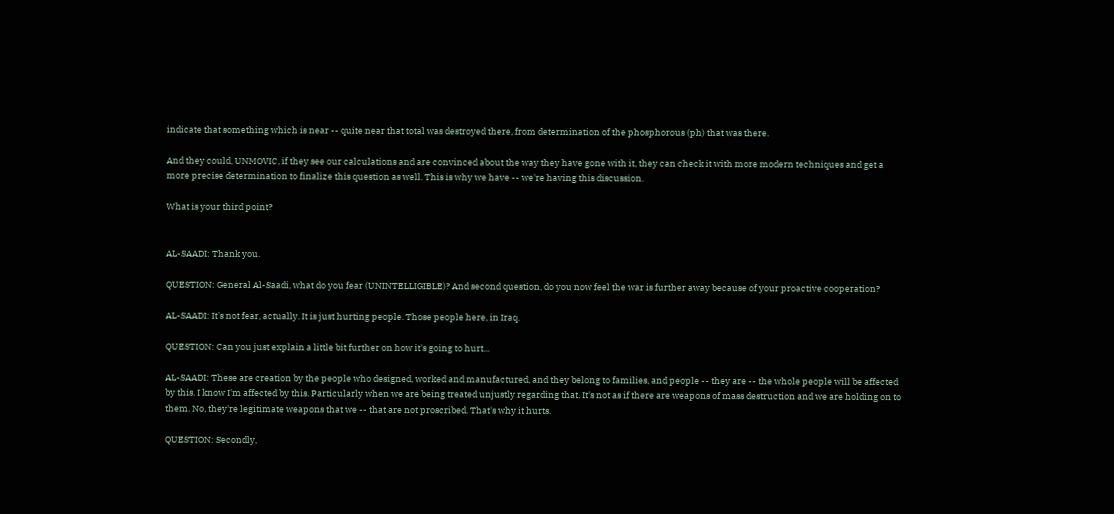indicate that something which is near -- quite near that total was destroyed there, from determination of the phosphorous (ph) that was there.

And they could, UNMOVIC, if they see our calculations and are convinced about the way they have gone with it, they can check it with more modern techniques and get a more precise determination to finalize this question as well. This is why we have -- we're having this discussion.

What is your third point?


AL-SAADI: Thank you.

QUESTION: General Al-Saadi, what do you fear (UNINTELLIGIBLE)? And second question, do you now feel the war is further away because of your proactive cooperation?

AL-SAADI: It's not fear, actually. It is just hurting people. Those people here, in Iraq.

QUESTION: Can you just explain a little bit further on how it's going to hurt...

AL-SAADI: These are creation by the people who designed, worked and manufactured, and they belong to families, and people -- they are -- the whole people will be affected by this. I know I'm affected by this. Particularly when we are being treated unjustly regarding that. It's not as if there are weapons of mass destruction and we are holding on to them. No, they're legitimate weapons that we -- that are not proscribed. That's why it hurts.

QUESTION: Secondly,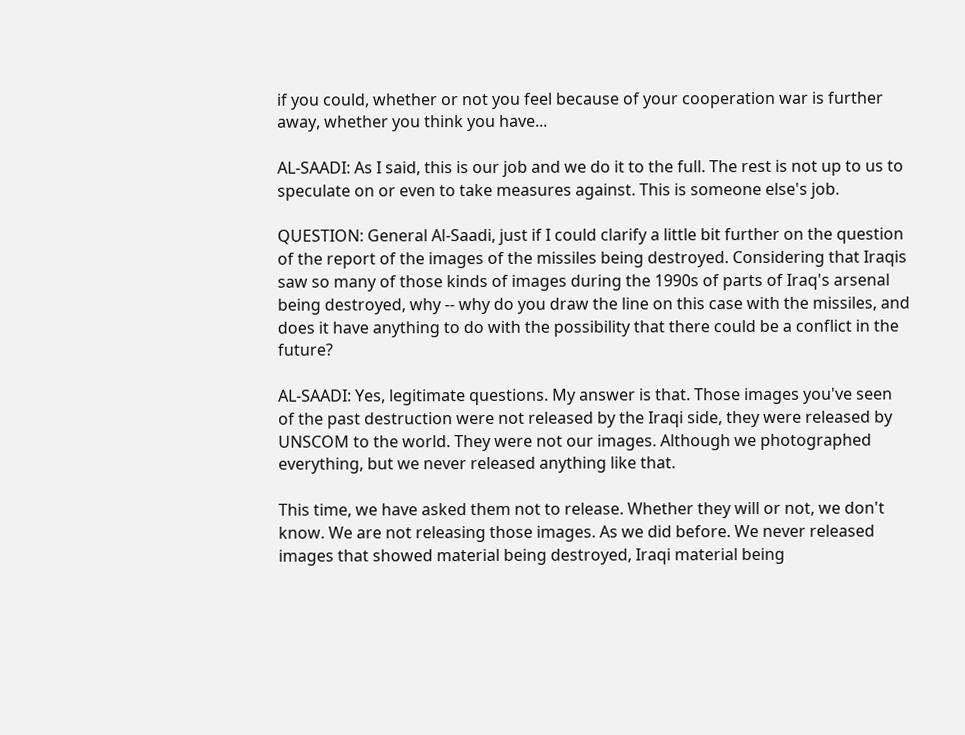if you could, whether or not you feel because of your cooperation war is further away, whether you think you have...

AL-SAADI: As I said, this is our job and we do it to the full. The rest is not up to us to speculate on or even to take measures against. This is someone else's job.

QUESTION: General Al-Saadi, just if I could clarify a little bit further on the question of the report of the images of the missiles being destroyed. Considering that Iraqis saw so many of those kinds of images during the 1990s of parts of Iraq's arsenal being destroyed, why -- why do you draw the line on this case with the missiles, and does it have anything to do with the possibility that there could be a conflict in the future?

AL-SAADI: Yes, legitimate questions. My answer is that. Those images you've seen of the past destruction were not released by the Iraqi side, they were released by UNSCOM to the world. They were not our images. Although we photographed everything, but we never released anything like that.

This time, we have asked them not to release. Whether they will or not, we don't know. We are not releasing those images. As we did before. We never released images that showed material being destroyed, Iraqi material being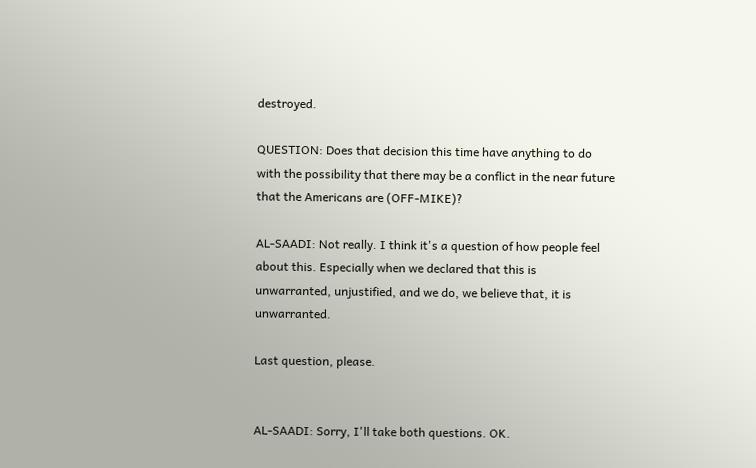destroyed.

QUESTION: Does that decision this time have anything to do with the possibility that there may be a conflict in the near future that the Americans are (OFF-MIKE)?

AL-SAADI: Not really. I think it's a question of how people feel about this. Especially when we declared that this is unwarranted, unjustified, and we do, we believe that, it is unwarranted.

Last question, please.


AL-SAADI: Sorry, I'll take both questions. OK.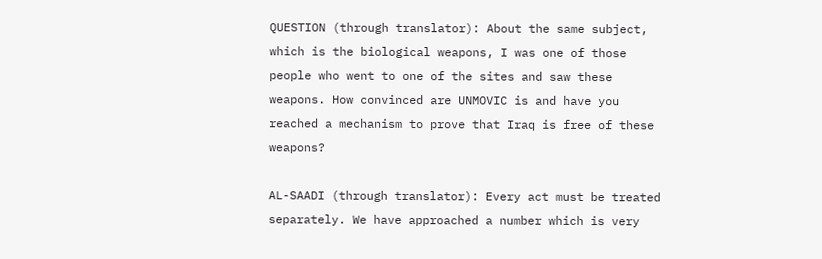QUESTION (through translator): About the same subject, which is the biological weapons, I was one of those people who went to one of the sites and saw these weapons. How convinced are UNMOVIC is and have you reached a mechanism to prove that Iraq is free of these weapons?

AL-SAADI (through translator): Every act must be treated separately. We have approached a number which is very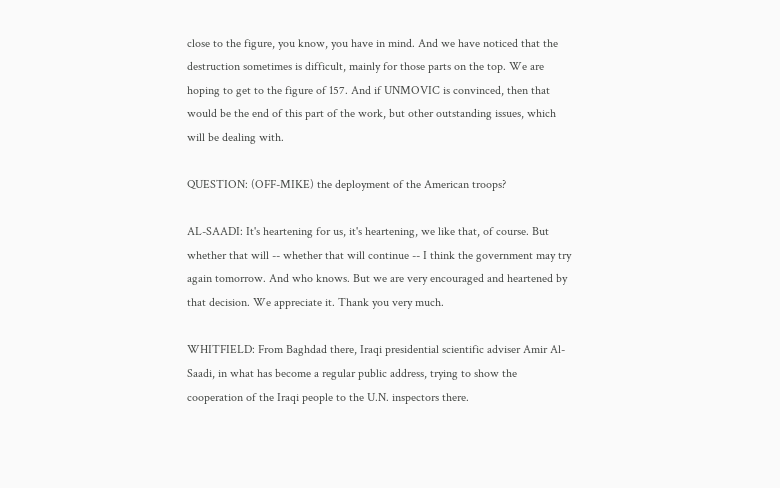close to the figure, you know, you have in mind. And we have noticed that the destruction sometimes is difficult, mainly for those parts on the top. We are hoping to get to the figure of 157. And if UNMOVIC is convinced, then that would be the end of this part of the work, but other outstanding issues, which will be dealing with.

QUESTION: (OFF-MIKE) the deployment of the American troops?

AL-SAADI: It's heartening for us, it's heartening, we like that, of course. But whether that will -- whether that will continue -- I think the government may try again tomorrow. And who knows. But we are very encouraged and heartened by that decision. We appreciate it. Thank you very much.

WHITFIELD: From Baghdad there, Iraqi presidential scientific adviser Amir Al-Saadi, in what has become a regular public address, trying to show the cooperation of the Iraqi people to the U.N. inspectors there.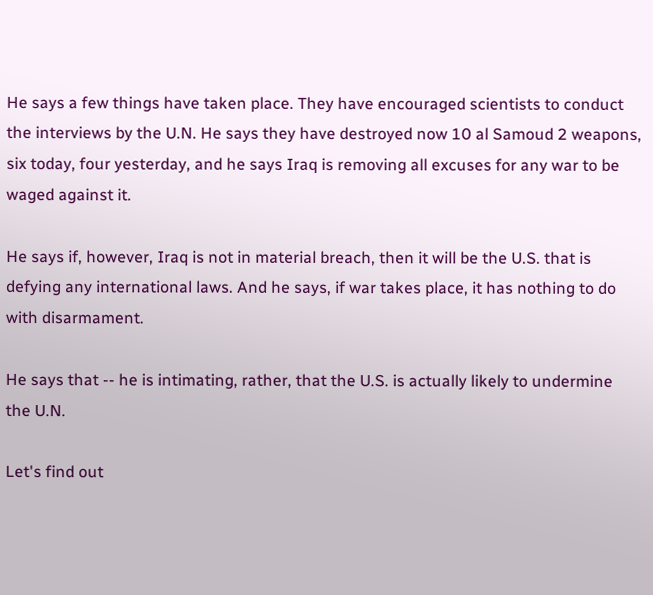He says a few things have taken place. They have encouraged scientists to conduct the interviews by the U.N. He says they have destroyed now 10 al Samoud 2 weapons, six today, four yesterday, and he says Iraq is removing all excuses for any war to be waged against it.

He says if, however, Iraq is not in material breach, then it will be the U.S. that is defying any international laws. And he says, if war takes place, it has nothing to do with disarmament.

He says that -- he is intimating, rather, that the U.S. is actually likely to undermine the U.N.

Let's find out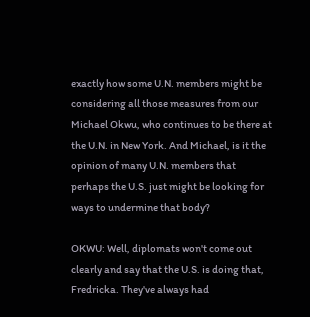exactly how some U.N. members might be considering all those measures from our Michael Okwu, who continues to be there at the U.N. in New York. And Michael, is it the opinion of many U.N. members that perhaps the U.S. just might be looking for ways to undermine that body?

OKWU: Well, diplomats won't come out clearly and say that the U.S. is doing that, Fredricka. They've always had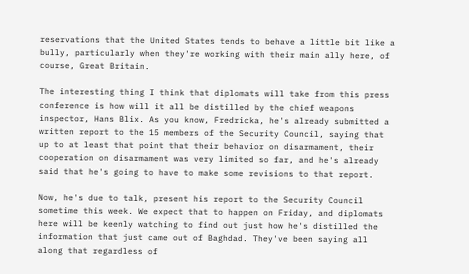reservations that the United States tends to behave a little bit like a bully, particularly when they're working with their main ally here, of course, Great Britain.

The interesting thing I think that diplomats will take from this press conference is how will it all be distilled by the chief weapons inspector, Hans Blix. As you know, Fredricka, he's already submitted a written report to the 15 members of the Security Council, saying that up to at least that point that their behavior on disarmament, their cooperation on disarmament was very limited so far, and he's already said that he's going to have to make some revisions to that report.

Now, he's due to talk, present his report to the Security Council sometime this week. We expect that to happen on Friday, and diplomats here will be keenly watching to find out just how he's distilled the information that just came out of Baghdad. They've been saying all along that regardless of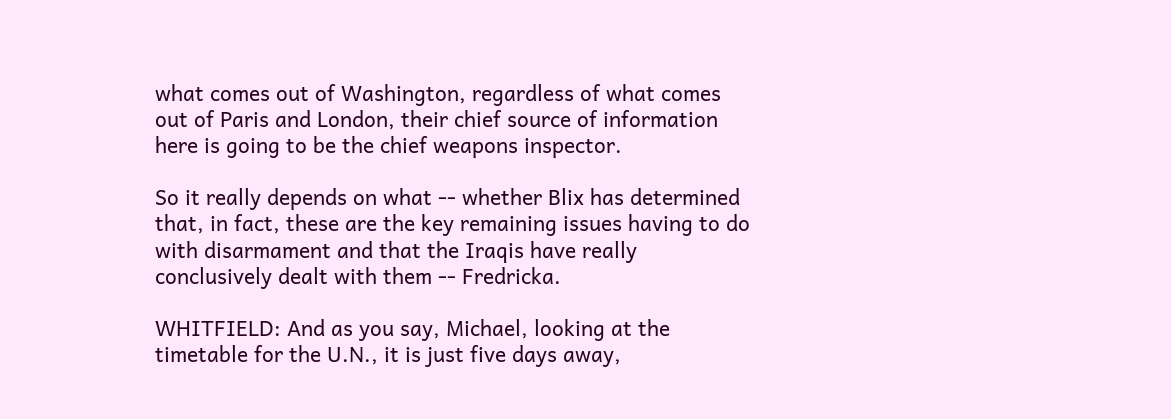what comes out of Washington, regardless of what comes out of Paris and London, their chief source of information here is going to be the chief weapons inspector.

So it really depends on what -- whether Blix has determined that, in fact, these are the key remaining issues having to do with disarmament and that the Iraqis have really conclusively dealt with them -- Fredricka.

WHITFIELD: And as you say, Michael, looking at the timetable for the U.N., it is just five days away,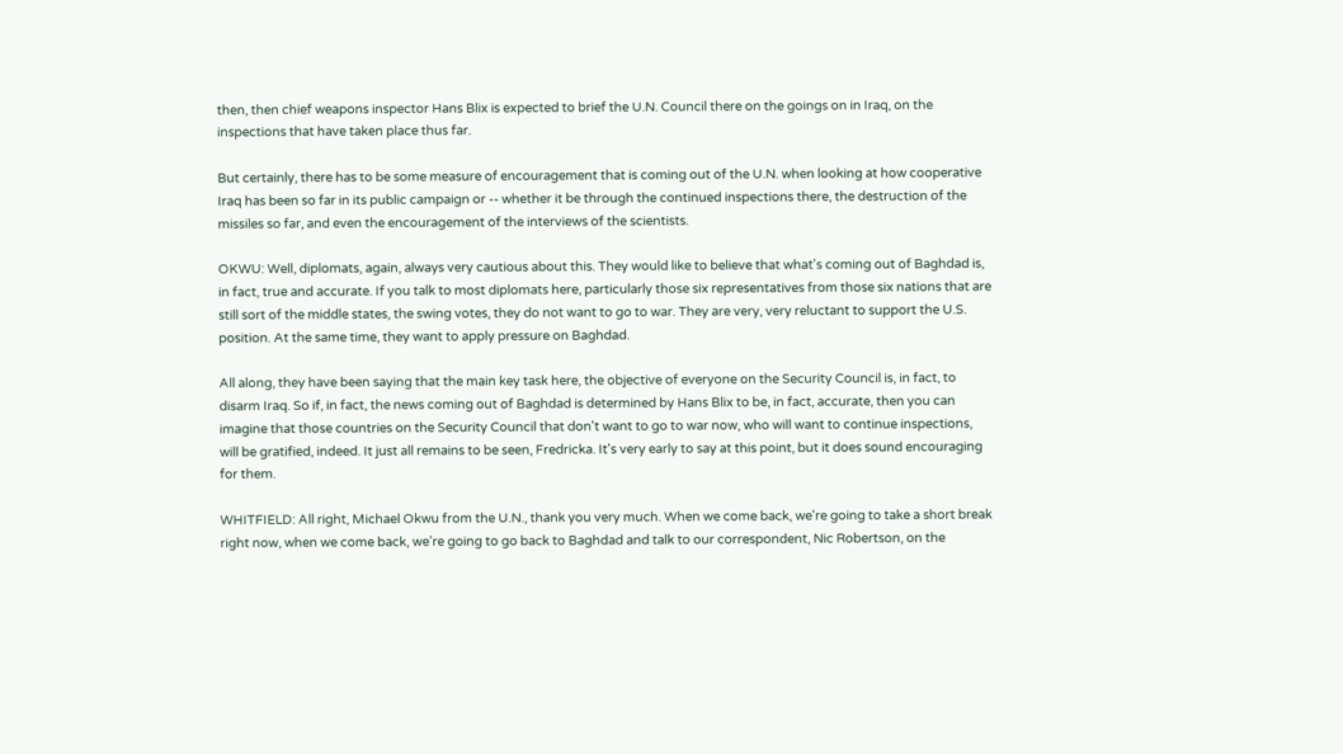then, then chief weapons inspector Hans Blix is expected to brief the U.N. Council there on the goings on in Iraq, on the inspections that have taken place thus far.

But certainly, there has to be some measure of encouragement that is coming out of the U.N. when looking at how cooperative Iraq has been so far in its public campaign or -- whether it be through the continued inspections there, the destruction of the missiles so far, and even the encouragement of the interviews of the scientists.

OKWU: Well, diplomats, again, always very cautious about this. They would like to believe that what's coming out of Baghdad is, in fact, true and accurate. If you talk to most diplomats here, particularly those six representatives from those six nations that are still sort of the middle states, the swing votes, they do not want to go to war. They are very, very reluctant to support the U.S. position. At the same time, they want to apply pressure on Baghdad.

All along, they have been saying that the main key task here, the objective of everyone on the Security Council is, in fact, to disarm Iraq. So if, in fact, the news coming out of Baghdad is determined by Hans Blix to be, in fact, accurate, then you can imagine that those countries on the Security Council that don't want to go to war now, who will want to continue inspections, will be gratified, indeed. It just all remains to be seen, Fredricka. It's very early to say at this point, but it does sound encouraging for them.

WHITFIELD: All right, Michael Okwu from the U.N., thank you very much. When we come back, we're going to take a short break right now, when we come back, we're going to go back to Baghdad and talk to our correspondent, Nic Robertson, on the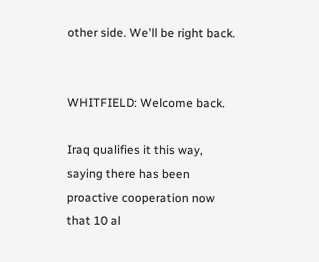other side. We'll be right back.


WHITFIELD: Welcome back.

Iraq qualifies it this way, saying there has been proactive cooperation now that 10 al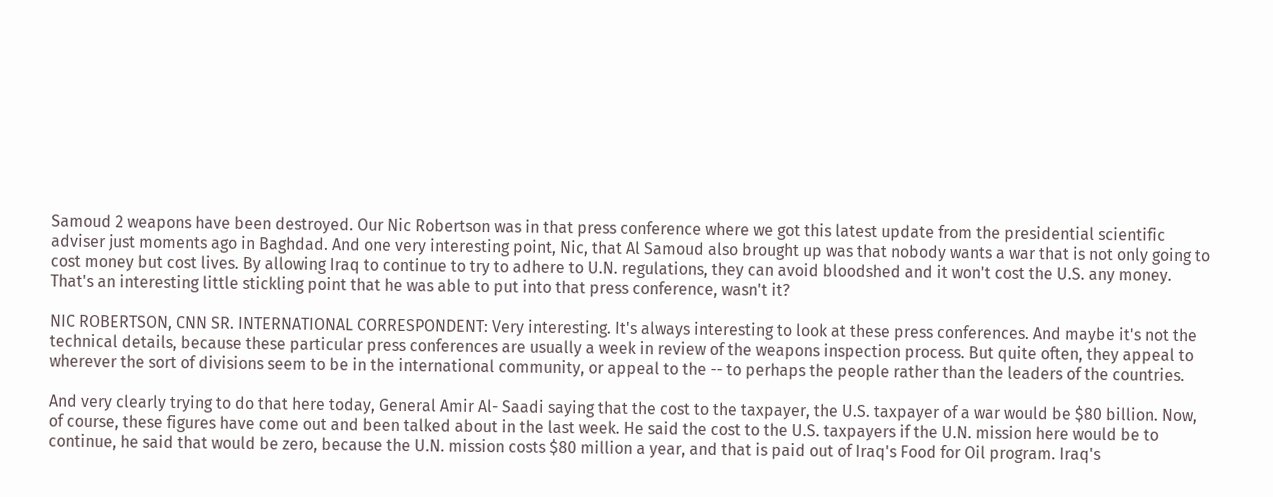Samoud 2 weapons have been destroyed. Our Nic Robertson was in that press conference where we got this latest update from the presidential scientific adviser just moments ago in Baghdad. And one very interesting point, Nic, that Al Samoud also brought up was that nobody wants a war that is not only going to cost money but cost lives. By allowing Iraq to continue to try to adhere to U.N. regulations, they can avoid bloodshed and it won't cost the U.S. any money. That's an interesting little stickling point that he was able to put into that press conference, wasn't it?

NIC ROBERTSON, CNN SR. INTERNATIONAL CORRESPONDENT: Very interesting. It's always interesting to look at these press conferences. And maybe it's not the technical details, because these particular press conferences are usually a week in review of the weapons inspection process. But quite often, they appeal to wherever the sort of divisions seem to be in the international community, or appeal to the -- to perhaps the people rather than the leaders of the countries.

And very clearly trying to do that here today, General Amir Al- Saadi saying that the cost to the taxpayer, the U.S. taxpayer of a war would be $80 billion. Now, of course, these figures have come out and been talked about in the last week. He said the cost to the U.S. taxpayers if the U.N. mission here would be to continue, he said that would be zero, because the U.N. mission costs $80 million a year, and that is paid out of Iraq's Food for Oil program. Iraq's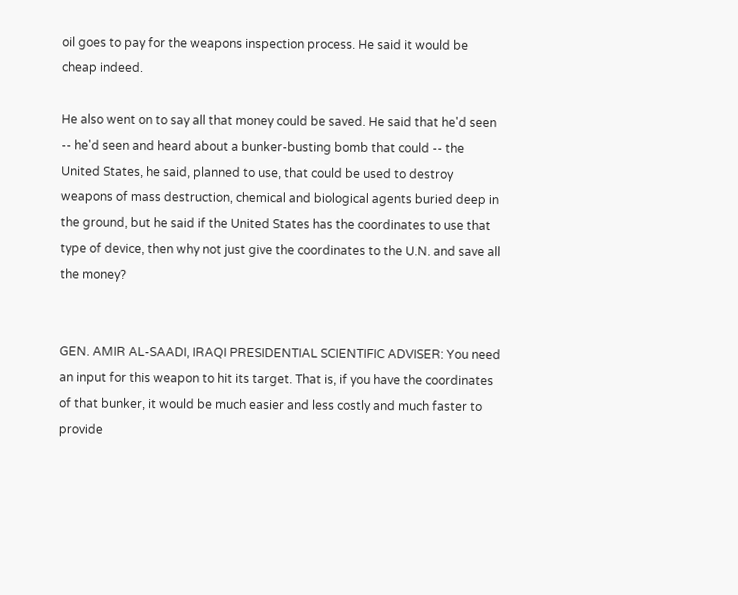oil goes to pay for the weapons inspection process. He said it would be cheap indeed.

He also went on to say all that money could be saved. He said that he'd seen -- he'd seen and heard about a bunker-busting bomb that could -- the United States, he said, planned to use, that could be used to destroy weapons of mass destruction, chemical and biological agents buried deep in the ground, but he said if the United States has the coordinates to use that type of device, then why not just give the coordinates to the U.N. and save all the money?


GEN. AMIR AL-SAADI, IRAQI PRESIDENTIAL SCIENTIFIC ADVISER: You need an input for this weapon to hit its target. That is, if you have the coordinates of that bunker, it would be much easier and less costly and much faster to provide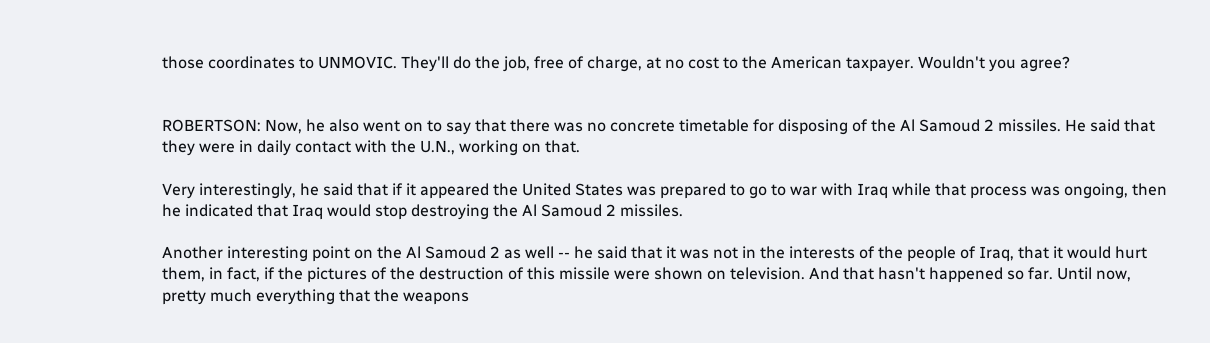those coordinates to UNMOVIC. They'll do the job, free of charge, at no cost to the American taxpayer. Wouldn't you agree?


ROBERTSON: Now, he also went on to say that there was no concrete timetable for disposing of the Al Samoud 2 missiles. He said that they were in daily contact with the U.N., working on that.

Very interestingly, he said that if it appeared the United States was prepared to go to war with Iraq while that process was ongoing, then he indicated that Iraq would stop destroying the Al Samoud 2 missiles.

Another interesting point on the Al Samoud 2 as well -- he said that it was not in the interests of the people of Iraq, that it would hurt them, in fact, if the pictures of the destruction of this missile were shown on television. And that hasn't happened so far. Until now, pretty much everything that the weapons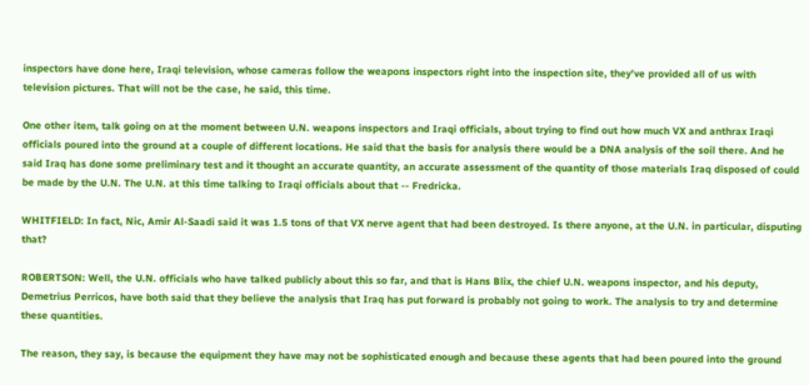inspectors have done here, Iraqi television, whose cameras follow the weapons inspectors right into the inspection site, they've provided all of us with television pictures. That will not be the case, he said, this time.

One other item, talk going on at the moment between U.N. weapons inspectors and Iraqi officials, about trying to find out how much VX and anthrax Iraqi officials poured into the ground at a couple of different locations. He said that the basis for analysis there would be a DNA analysis of the soil there. And he said Iraq has done some preliminary test and it thought an accurate quantity, an accurate assessment of the quantity of those materials Iraq disposed of could be made by the U.N. The U.N. at this time talking to Iraqi officials about that -- Fredricka.

WHITFIELD: In fact, Nic, Amir Al-Saadi said it was 1.5 tons of that VX nerve agent that had been destroyed. Is there anyone, at the U.N. in particular, disputing that?

ROBERTSON: Well, the U.N. officials who have talked publicly about this so far, and that is Hans Blix, the chief U.N. weapons inspector, and his deputy, Demetrius Perricos, have both said that they believe the analysis that Iraq has put forward is probably not going to work. The analysis to try and determine these quantities.

The reason, they say, is because the equipment they have may not be sophisticated enough and because these agents that had been poured into the ground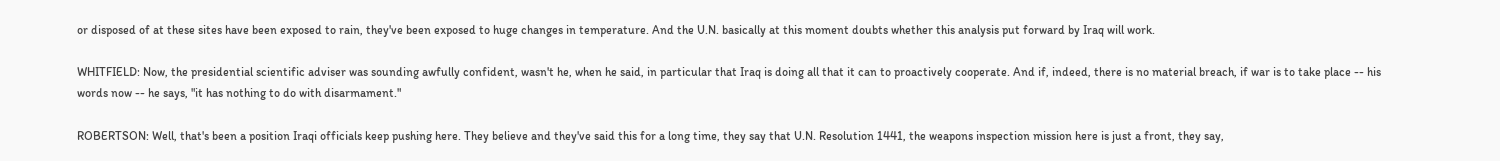or disposed of at these sites have been exposed to rain, they've been exposed to huge changes in temperature. And the U.N. basically at this moment doubts whether this analysis put forward by Iraq will work.

WHITFIELD: Now, the presidential scientific adviser was sounding awfully confident, wasn't he, when he said, in particular that Iraq is doing all that it can to proactively cooperate. And if, indeed, there is no material breach, if war is to take place -- his words now -- he says, "it has nothing to do with disarmament."

ROBERTSON: Well, that's been a position Iraqi officials keep pushing here. They believe and they've said this for a long time, they say that U.N. Resolution 1441, the weapons inspection mission here is just a front, they say,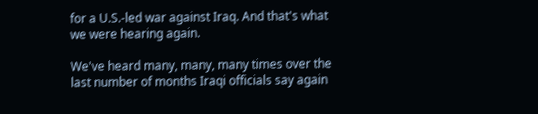for a U.S.-led war against Iraq. And that's what we were hearing again.

We've heard many, many, many times over the last number of months Iraqi officials say again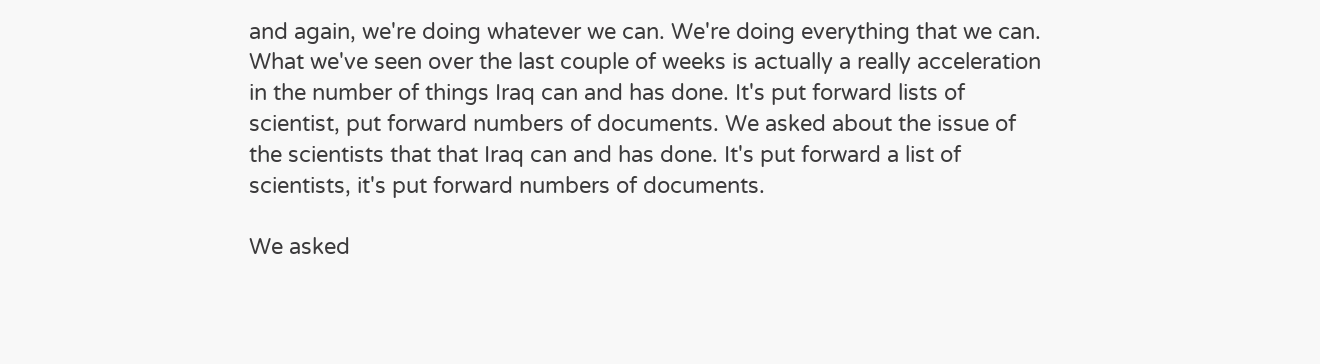and again, we're doing whatever we can. We're doing everything that we can. What we've seen over the last couple of weeks is actually a really acceleration in the number of things Iraq can and has done. It's put forward lists of scientist, put forward numbers of documents. We asked about the issue of the scientists that that Iraq can and has done. It's put forward a list of scientists, it's put forward numbers of documents.

We asked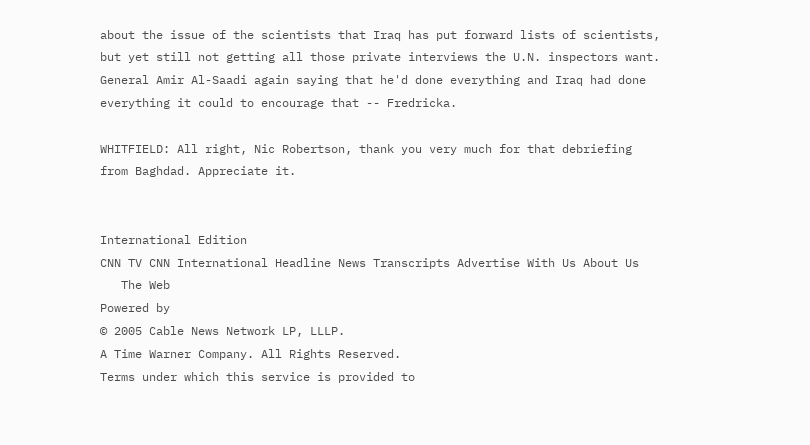about the issue of the scientists that Iraq has put forward lists of scientists, but yet still not getting all those private interviews the U.N. inspectors want. General Amir Al-Saadi again saying that he'd done everything and Iraq had done everything it could to encourage that -- Fredricka.

WHITFIELD: All right, Nic Robertson, thank you very much for that debriefing from Baghdad. Appreciate it.


International Edition
CNN TV CNN International Headline News Transcripts Advertise With Us About Us
   The Web
Powered by
© 2005 Cable News Network LP, LLLP.
A Time Warner Company. All Rights Reserved.
Terms under which this service is provided to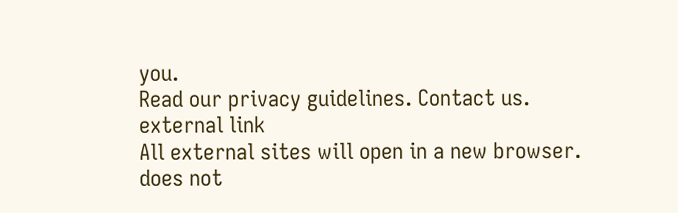you.
Read our privacy guidelines. Contact us.
external link
All external sites will open in a new browser. does not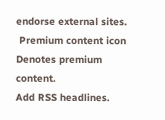endorse external sites.
 Premium content icon Denotes premium content.
Add RSS headlines.